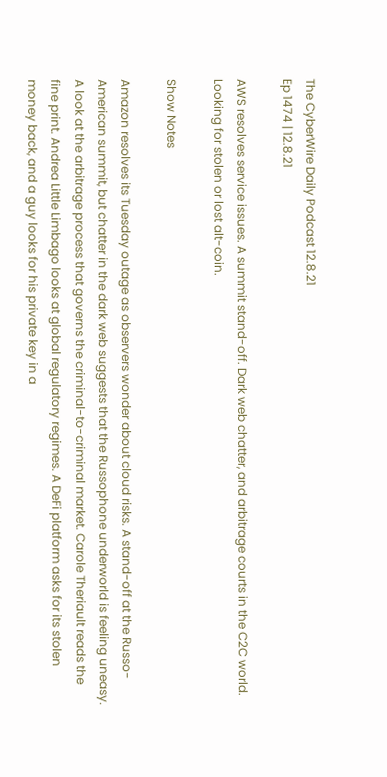The CyberWire Daily Podcast 12.8.21
Ep 1474 | 12.8.21

AWS resolves service issues. A summit stand-off. Dark web chatter, and arbitrage courts in the C2C world. Looking for stolen or lost alt-coin.

Show Notes

Amazon resolves its Tuesday outage as observers wonder about cloud risks. A stand-off at the Russo-American summit, but chatter in the dark web suggests that the Russophone underworld is feeling uneasy. A look at the arbitrage process that governs the criminal-to-criminal market. Carole Theriault reads the fine print. Andrea Little Limbago looks at global regulatory regimes. A DeFi platform asks for its stolen money back, and a guy looks for his private key in a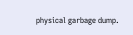physical garbage dump.